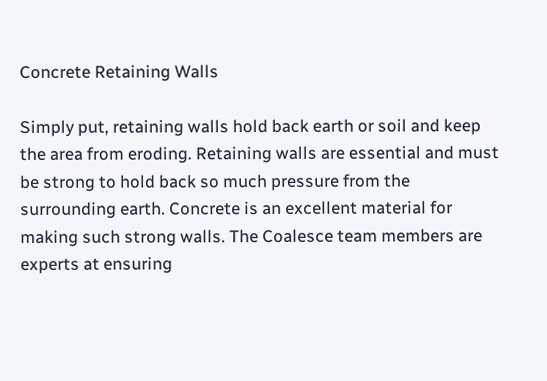Concrete Retaining Walls

Simply put, retaining walls hold back earth or soil and keep the area from eroding. Retaining walls are essential and must be strong to hold back so much pressure from the surrounding earth. Concrete is an excellent material for making such strong walls. The Coalesce team members are experts at ensuring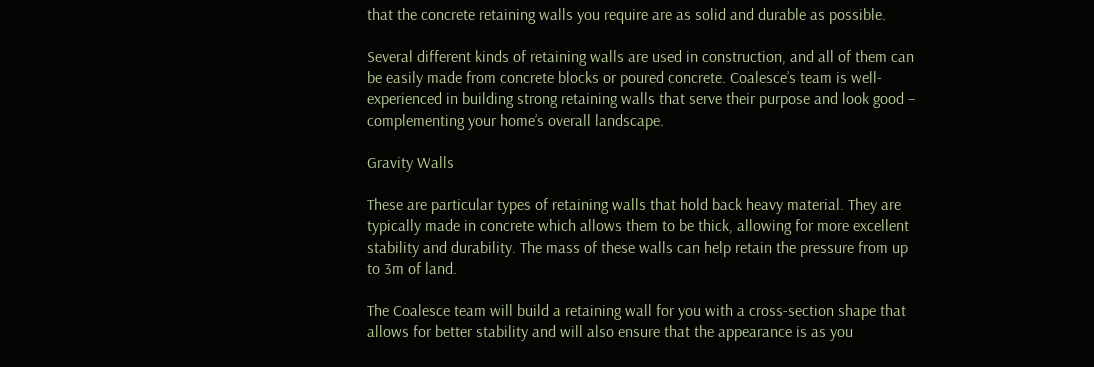that the concrete retaining walls you require are as solid and durable as possible.

Several different kinds of retaining walls are used in construction, and all of them can be easily made from concrete blocks or poured concrete. Coalesce’s team is well-experienced in building strong retaining walls that serve their purpose and look good – complementing your home’s overall landscape.

Gravity Walls

These are particular types of retaining walls that hold back heavy material. They are typically made in concrete which allows them to be thick, allowing for more excellent stability and durability. The mass of these walls can help retain the pressure from up to 3m of land.

The Coalesce team will build a retaining wall for you with a cross-section shape that allows for better stability and will also ensure that the appearance is as you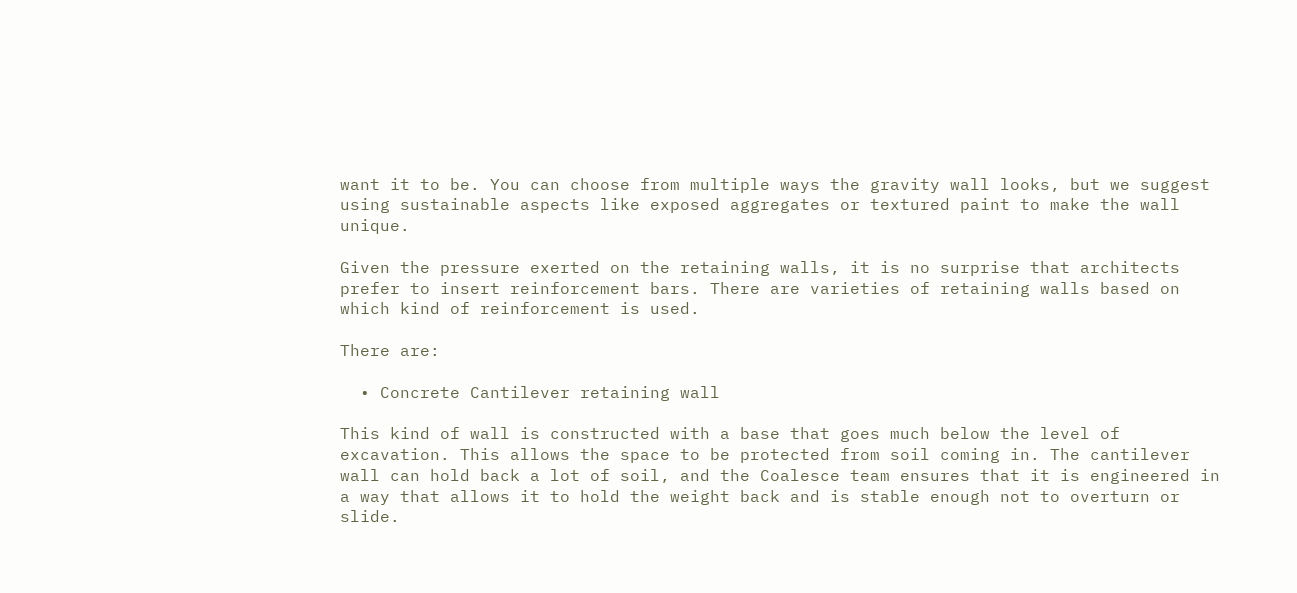want it to be. You can choose from multiple ways the gravity wall looks, but we suggest using sustainable aspects like exposed aggregates or textured paint to make the wall unique.

Given the pressure exerted on the retaining walls, it is no surprise that architects prefer to insert reinforcement bars. There are varieties of retaining walls based on which kind of reinforcement is used.

There are:

  • Concrete Cantilever retaining wall

This kind of wall is constructed with a base that goes much below the level of excavation. This allows the space to be protected from soil coming in. The cantilever wall can hold back a lot of soil, and the Coalesce team ensures that it is engineered in a way that allows it to hold the weight back and is stable enough not to overturn or slide.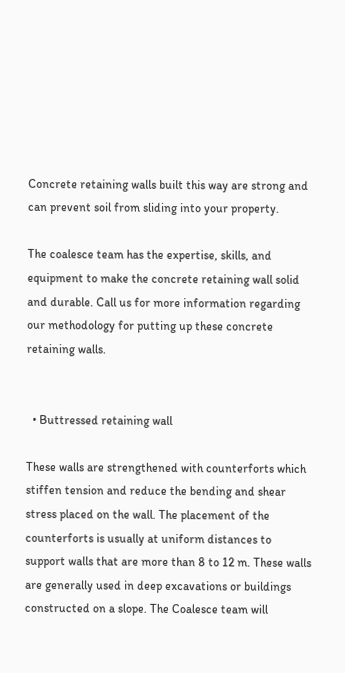Concrete retaining walls built this way are strong and can prevent soil from sliding into your property.

The coalesce team has the expertise, skills, and equipment to make the concrete retaining wall solid and durable. Call us for more information regarding our methodology for putting up these concrete retaining walls.


  • Buttressed retaining wall

These walls are strengthened with counterforts which stiffen tension and reduce the bending and shear stress placed on the wall. The placement of the counterforts is usually at uniform distances to support walls that are more than 8 to 12 m. These walls are generally used in deep excavations or buildings constructed on a slope. The Coalesce team will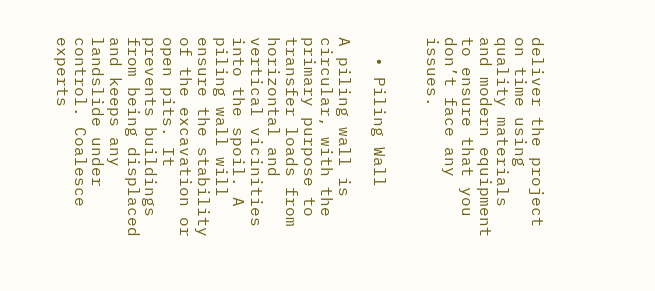deliver the project on time using quality materials and modern equipment to ensure that you don’t face any issues.


  • Piling Wall

A piling wall is circular, with the primary purpose to transfer loads from horizontal and vertical vicinities into the spoil. A piling wall will ensure the stability of the excavation or open pits. It prevents buildings from being displaced and keeps any landslide under control. Coalesce experts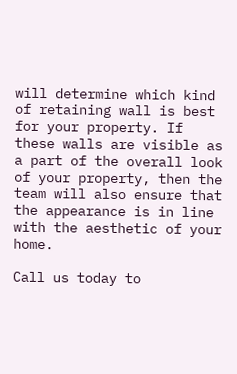will determine which kind of retaining wall is best for your property. If these walls are visible as a part of the overall look of your property, then the team will also ensure that the appearance is in line with the aesthetic of your home.

Call us today to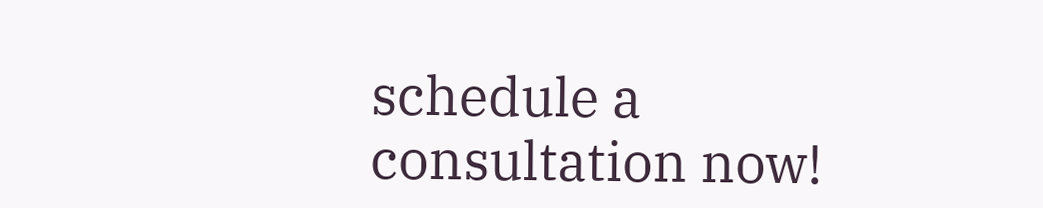schedule a consultation now!